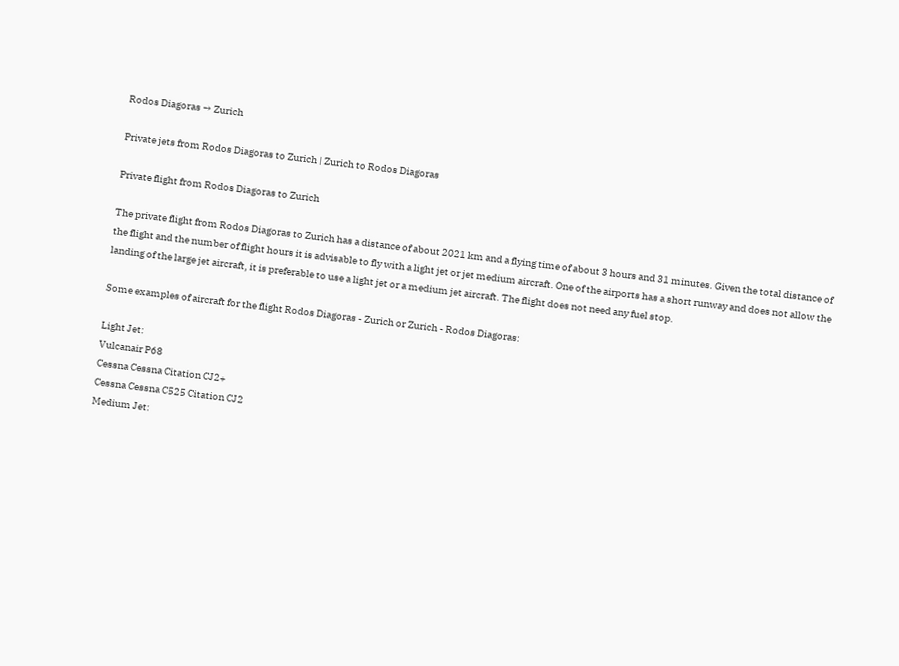Rodos Diagoras → Zurich

Private jets from Rodos Diagoras to Zurich | Zurich to Rodos Diagoras

Private flight from Rodos Diagoras to Zurich

The private flight from Rodos Diagoras to Zurich has a distance of about 2021 km and a flying time of about 3 hours and 31 minutes. Given the total distance of the flight and the number of flight hours it is advisable to fly with a light jet or jet medium aircraft. One of the airports has a short runway and does not allow the landing of the large jet aircraft, it is preferable to use a light jet or a medium jet aircraft. The flight does not need any fuel stop.

Some examples of aircraft for the flight Rodos Diagoras - Zurich or Zurich - Rodos Diagoras:

Light Jet:
Vulcanair P68
Cessna Cessna Citation CJ2+
Cessna Cessna C525 Citation CJ2
Medium Jet: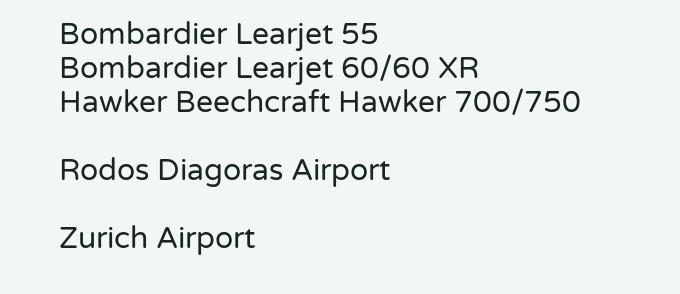Bombardier Learjet 55
Bombardier Learjet 60/60 XR
Hawker Beechcraft Hawker 700/750

Rodos Diagoras Airport

Zurich Airport